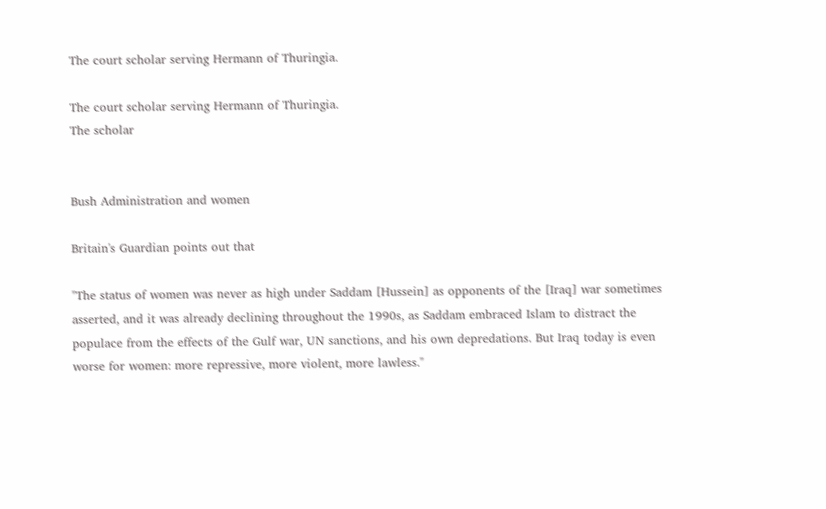The court scholar serving Hermann of Thuringia.

The court scholar serving Hermann of Thuringia.
The scholar


Bush Administration and women

Britain's Guardian points out that

"The status of women was never as high under Saddam [Hussein] as opponents of the [Iraq] war sometimes asserted, and it was already declining throughout the 1990s, as Saddam embraced Islam to distract the populace from the effects of the Gulf war, UN sanctions, and his own depredations. But Iraq today is even worse for women: more repressive, more violent, more lawless."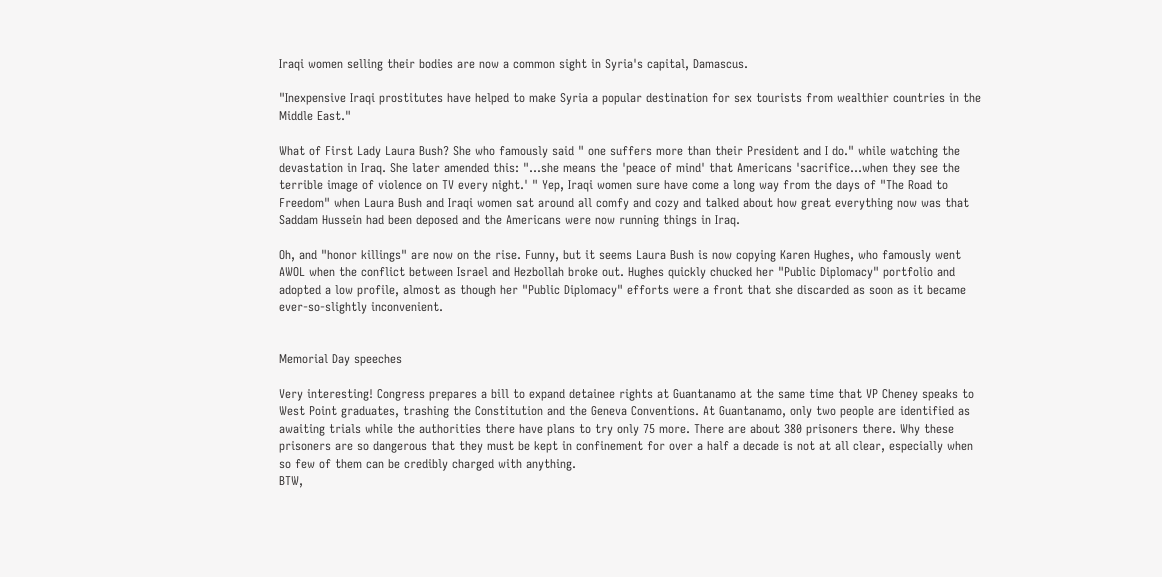Iraqi women selling their bodies are now a common sight in Syria's capital, Damascus.

"Inexpensive Iraqi prostitutes have helped to make Syria a popular destination for sex tourists from wealthier countries in the Middle East."

What of First Lady Laura Bush? She who famously said " one suffers more than their President and I do." while watching the devastation in Iraq. She later amended this: "...she means the 'peace of mind' that Americans 'sacrifice…when they see the terrible image of violence on TV every night.' " Yep, Iraqi women sure have come a long way from the days of "The Road to Freedom" when Laura Bush and Iraqi women sat around all comfy and cozy and talked about how great everything now was that Saddam Hussein had been deposed and the Americans were now running things in Iraq.

Oh, and "honor killings" are now on the rise. Funny, but it seems Laura Bush is now copying Karen Hughes, who famously went AWOL when the conflict between Israel and Hezbollah broke out. Hughes quickly chucked her "Public Diplomacy" portfolio and adopted a low profile, almost as though her "Public Diplomacy" efforts were a front that she discarded as soon as it became ever-so-slightly inconvenient.


Memorial Day speeches

Very interesting! Congress prepares a bill to expand detainee rights at Guantanamo at the same time that VP Cheney speaks to West Point graduates, trashing the Constitution and the Geneva Conventions. At Guantanamo, only two people are identified as awaiting trials while the authorities there have plans to try only 75 more. There are about 380 prisoners there. Why these prisoners are so dangerous that they must be kept in confinement for over a half a decade is not at all clear, especially when so few of them can be credibly charged with anything.
BTW,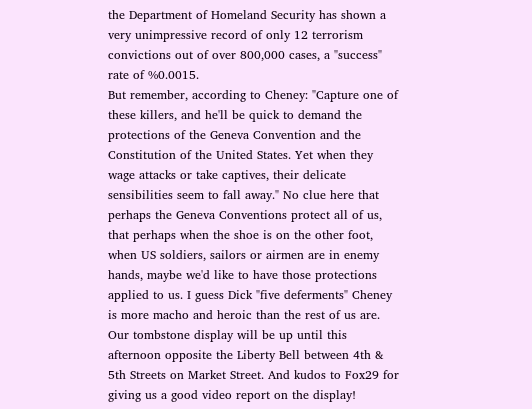the Department of Homeland Security has shown a very unimpressive record of only 12 terrorism convictions out of over 800,000 cases, a "success" rate of %0.0015.
But remember, according to Cheney: "Capture one of these killers, and he'll be quick to demand the protections of the Geneva Convention and the Constitution of the United States. Yet when they wage attacks or take captives, their delicate sensibilities seem to fall away." No clue here that perhaps the Geneva Conventions protect all of us, that perhaps when the shoe is on the other foot, when US soldiers, sailors or airmen are in enemy hands, maybe we'd like to have those protections applied to us. I guess Dick "five deferments" Cheney is more macho and heroic than the rest of us are.
Our tombstone display will be up until this afternoon opposite the Liberty Bell between 4th & 5th Streets on Market Street. And kudos to Fox29 for giving us a good video report on the display!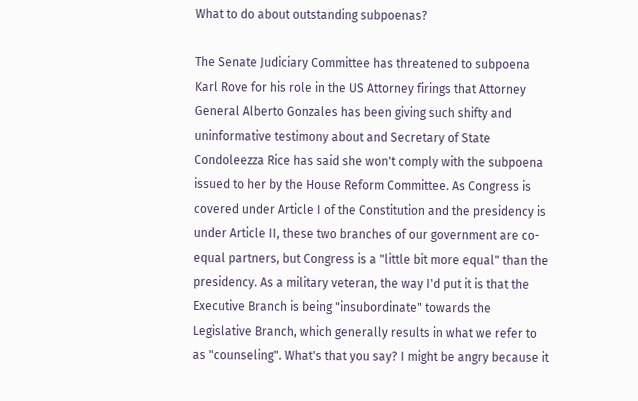What to do about outstanding subpoenas?

The Senate Judiciary Committee has threatened to subpoena Karl Rove for his role in the US Attorney firings that Attorney General Alberto Gonzales has been giving such shifty and uninformative testimony about and Secretary of State Condoleezza Rice has said she won't comply with the subpoena issued to her by the House Reform Committee. As Congress is covered under Article I of the Constitution and the presidency is under Article II, these two branches of our government are co-equal partners, but Congress is a "little bit more equal" than the presidency. As a military veteran, the way I'd put it is that the Executive Branch is being "insubordinate" towards the Legislative Branch, which generally results in what we refer to as "counseling". What's that you say? I might be angry because it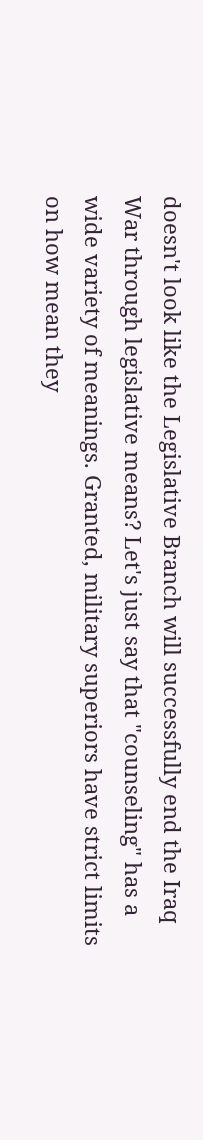doesn't look like the Legislative Branch will successfully end the Iraq War through legislative means? Let's just say that "counseling" has a wide variety of meanings. Granted, military superiors have strict limits on how mean they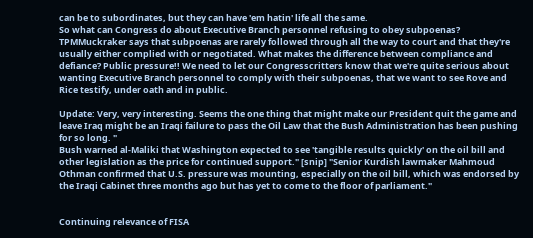can be to subordinates, but they can have 'em hatin' life all the same.
So what can Congress do about Executive Branch personnel refusing to obey subpoenas? TPMMuckraker says that subpoenas are rarely followed through all the way to court and that they're usually either complied with or negotiated. What makes the difference between compliance and defiance? Public pressure!! We need to let our Congresscritters know that we're quite serious about wanting Executive Branch personnel to comply with their subpoenas, that we want to see Rove and Rice testify, under oath and in public.

Update: Very, very interesting. Seems the one thing that might make our President quit the game and leave Iraq might be an Iraqi failure to pass the Oil Law that the Bush Administration has been pushing for so long. "
Bush warned al-Maliki that Washington expected to see 'tangible results quickly' on the oil bill and other legislation as the price for continued support." [snip] "Senior Kurdish lawmaker Mahmoud Othman confirmed that U.S. pressure was mounting, especially on the oil bill, which was endorsed by the Iraqi Cabinet three months ago but has yet to come to the floor of parliament."


Continuing relevance of FISA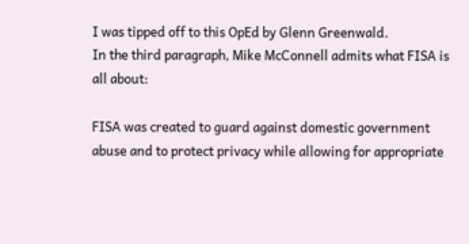I was tipped off to this OpEd by Glenn Greenwald.
In the third paragraph, Mike McConnell admits what FISA is all about:

FISA was created to guard against domestic government abuse and to protect privacy while allowing for appropriate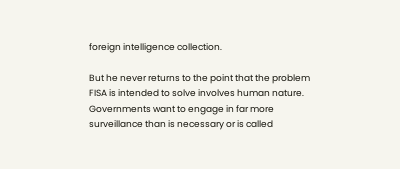foreign intelligence collection.

But he never returns to the point that the problem FISA is intended to solve involves human nature. Governments want to engage in far more surveillance than is necessary or is called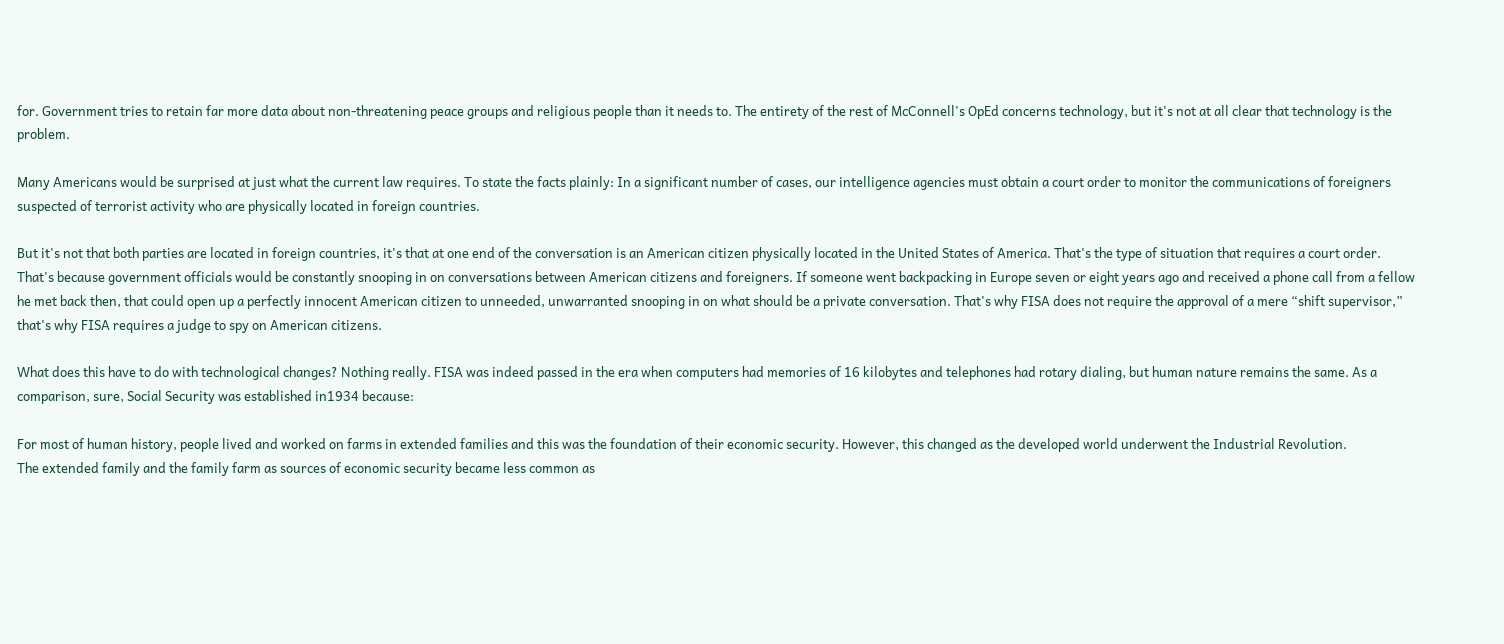for. Government tries to retain far more data about non-threatening peace groups and religious people than it needs to. The entirety of the rest of McConnell's OpEd concerns technology, but it's not at all clear that technology is the problem.

Many Americans would be surprised at just what the current law requires. To state the facts plainly: In a significant number of cases, our intelligence agencies must obtain a court order to monitor the communications of foreigners suspected of terrorist activity who are physically located in foreign countries.

But it's not that both parties are located in foreign countries, it's that at one end of the conversation is an American citizen physically located in the United States of America. That's the type of situation that requires a court order. That's because government officials would be constantly snooping in on conversations between American citizens and foreigners. If someone went backpacking in Europe seven or eight years ago and received a phone call from a fellow he met back then, that could open up a perfectly innocent American citizen to unneeded, unwarranted snooping in on what should be a private conversation. That's why FISA does not require the approval of a mere “shift supervisor,” that's why FISA requires a judge to spy on American citizens.

What does this have to do with technological changes? Nothing really. FISA was indeed passed in the era when computers had memories of 16 kilobytes and telephones had rotary dialing, but human nature remains the same. As a comparison, sure, Social Security was established in1934 because:

For most of human history, people lived and worked on farms in extended families and this was the foundation of their economic security. However, this changed as the developed world underwent the Industrial Revolution.
The extended family and the family farm as sources of economic security became less common as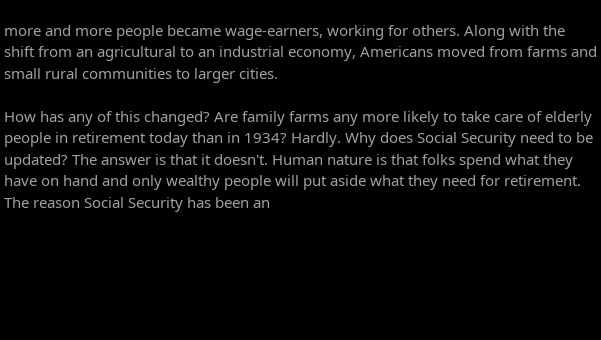more and more people became wage-earners, working for others. Along with the shift from an agricultural to an industrial economy, Americans moved from farms and small rural communities to larger cities.

How has any of this changed? Are family farms any more likely to take care of elderly people in retirement today than in 1934? Hardly. Why does Social Security need to be updated? The answer is that it doesn't. Human nature is that folks spend what they have on hand and only wealthy people will put aside what they need for retirement. The reason Social Security has been an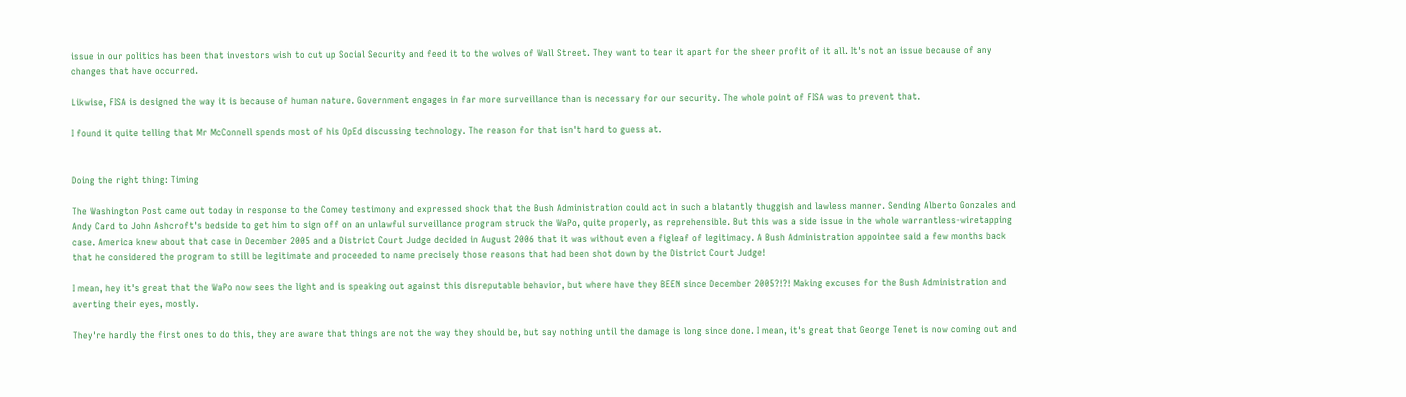issue in our politics has been that investors wish to cut up Social Security and feed it to the wolves of Wall Street. They want to tear it apart for the sheer profit of it all. It's not an issue because of any changes that have occurred.

Likwise, FISA is designed the way it is because of human nature. Government engages in far more surveillance than is necessary for our security. The whole point of FISA was to prevent that.

I found it quite telling that Mr McConnell spends most of his OpEd discussing technology. The reason for that isn't hard to guess at.


Doing the right thing: Timing

The Washington Post came out today in response to the Comey testimony and expressed shock that the Bush Administration could act in such a blatantly thuggish and lawless manner. Sending Alberto Gonzales and Andy Card to John Ashcroft's bedside to get him to sign off on an unlawful surveillance program struck the WaPo, quite properly, as reprehensible. But this was a side issue in the whole warrantless-wiretapping case. America knew about that case in December 2005 and a District Court Judge decided in August 2006 that it was without even a figleaf of legitimacy. A Bush Administration appointee said a few months back that he considered the program to still be legitimate and proceeded to name precisely those reasons that had been shot down by the District Court Judge!

I mean, hey it's great that the WaPo now sees the light and is speaking out against this disreputable behavior, but where have they BEEN since December 2005?!?! Making excuses for the Bush Administration and averting their eyes, mostly.

They're hardly the first ones to do this, they are aware that things are not the way they should be, but say nothing until the damage is long since done. I mean, it's great that George Tenet is now coming out and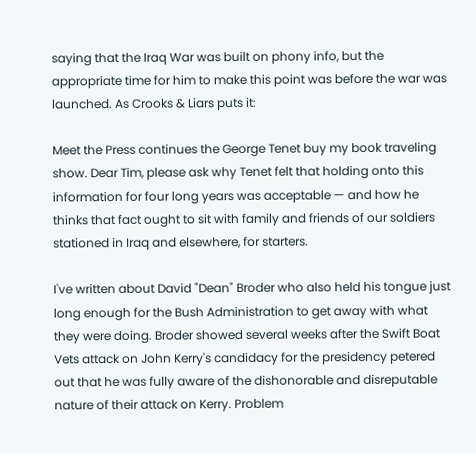saying that the Iraq War was built on phony info, but the appropriate time for him to make this point was before the war was launched. As Crooks & Liars puts it:

Meet the Press continues the George Tenet buy my book traveling show. Dear Tim, please ask why Tenet felt that holding onto this information for four long years was acceptable — and how he thinks that fact ought to sit with family and friends of our soldiers stationed in Iraq and elsewhere, for starters.

I've written about David "Dean" Broder who also held his tongue just long enough for the Bush Administration to get away with what they were doing. Broder showed several weeks after the Swift Boat Vets attack on John Kerry's candidacy for the presidency petered out that he was fully aware of the dishonorable and disreputable nature of their attack on Kerry. Problem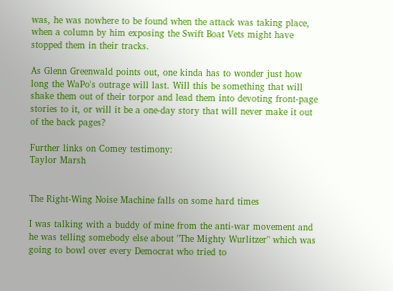was, he was nowhere to be found when the attack was taking place, when a column by him exposing the Swift Boat Vets might have stopped them in their tracks.

As Glenn Greenwald points out, one kinda has to wonder just how long the WaPo's outrage will last. Will this be something that will shake them out of their torpor and lead them into devoting front-page stories to it, or will it be a one-day story that will never make it out of the back pages?

Further links on Comey testimony:
Taylor Marsh


The Right-Wing Noise Machine falls on some hard times

I was talking with a buddy of mine from the anti-war movement and he was telling somebody else about "The Mighty Wurlitzer" which was going to bowl over every Democrat who tried to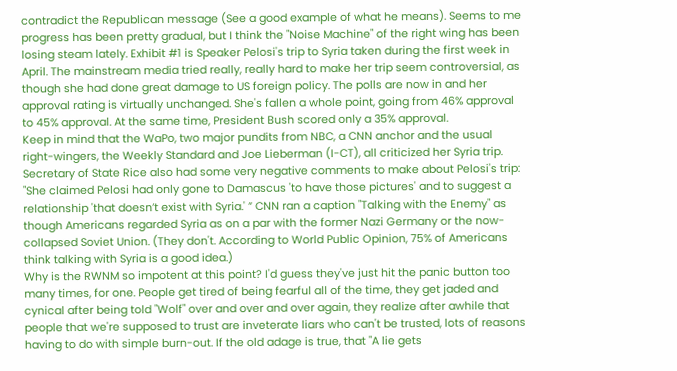contradict the Republican message (See a good example of what he means). Seems to me progress has been pretty gradual, but I think the "Noise Machine" of the right wing has been losing steam lately. Exhibit #1 is Speaker Pelosi's trip to Syria taken during the first week in April. The mainstream media tried really, really hard to make her trip seem controversial, as though she had done great damage to US foreign policy. The polls are now in and her approval rating is virtually unchanged. She's fallen a whole point, going from 46% approval to 45% approval. At the same time, President Bush scored only a 35% approval.
Keep in mind that the WaPo, two major pundits from NBC, a CNN anchor and the usual right-wingers, the Weekly Standard and Joe Lieberman (I-CT), all criticized her Syria trip. Secretary of State Rice also had some very negative comments to make about Pelosi's trip: "She claimed Pelosi had only gone to Damascus 'to have those pictures' and to suggest a relationship 'that doesn’t exist with Syria.' ” CNN ran a caption "Talking with the Enemy" as though Americans regarded Syria as on a par with the former Nazi Germany or the now-collapsed Soviet Union. (They don't. According to World Public Opinion, 75% of Americans think talking with Syria is a good idea.)
Why is the RWNM so impotent at this point? I'd guess they've just hit the panic button too many times, for one. People get tired of being fearful all of the time, they get jaded and cynical after being told "Wolf" over and over and over again, they realize after awhile that people that we're supposed to trust are inveterate liars who can't be trusted, lots of reasons having to do with simple burn-out. If the old adage is true, that "A lie gets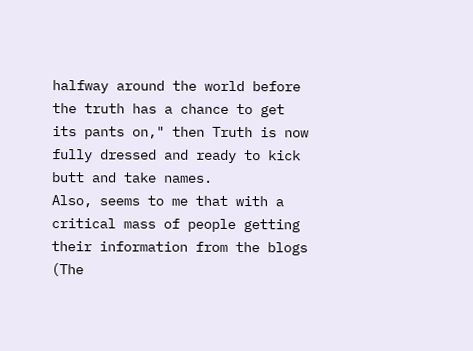halfway around the world before the truth has a chance to get its pants on," then Truth is now fully dressed and ready to kick butt and take names.
Also, seems to me that with a critical mass of people getting their information from the blogs (The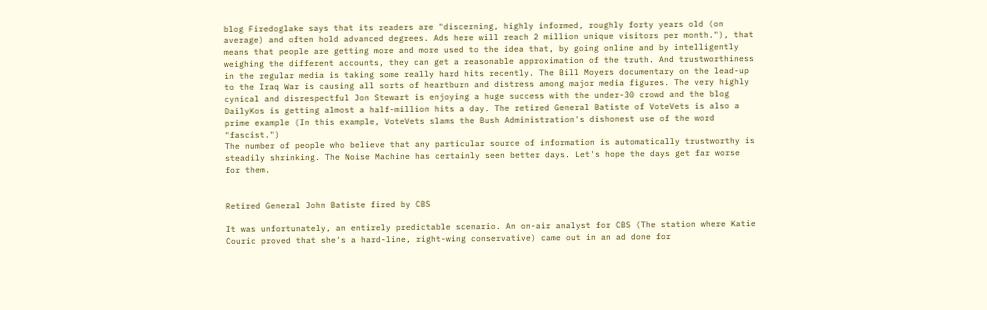blog Firedoglake says that its readers are "discerning, highly informed, roughly forty years old (on average) and often hold advanced degrees. Ads here will reach 2 million unique visitors per month."), that means that people are getting more and more used to the idea that, by going online and by intelligently weighing the different accounts, they can get a reasonable approximation of the truth. And trustworthiness in the regular media is taking some really hard hits recently. The Bill Moyers documentary on the lead-up to the Iraq War is causing all sorts of heartburn and distress among major media figures. The very highly cynical and disrespectful Jon Stewart is enjoying a huge success with the under-30 crowd and the blog DailyKos is getting almost a half-million hits a day. The retired General Batiste of VoteVets is also a prime example (In this example, VoteVets slams the Bush Administration's dishonest use of the word "fascist.")
The number of people who believe that any particular source of information is automatically trustworthy is steadily shrinking. The Noise Machine has certainly seen better days. Let's hope the days get far worse for them.


Retired General John Batiste fired by CBS

It was unfortunately, an entirely predictable scenario. An on-air analyst for CBS (The station where Katie Couric proved that she's a hard-line, right-wing conservative) came out in an ad done for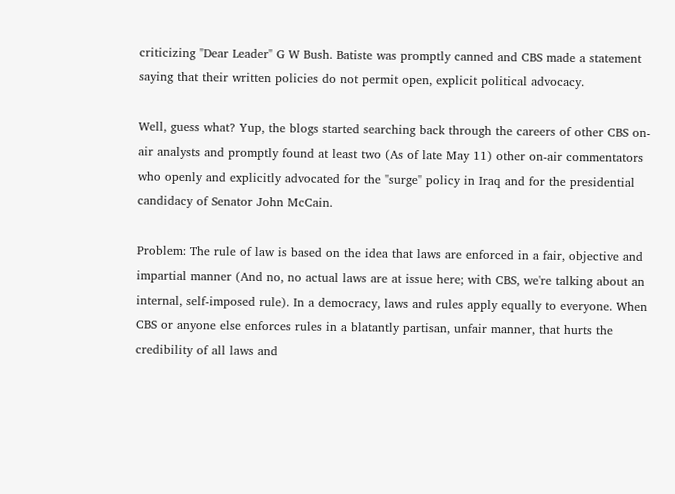criticizing "Dear Leader" G W Bush. Batiste was promptly canned and CBS made a statement saying that their written policies do not permit open, explicit political advocacy.

Well, guess what? Yup, the blogs started searching back through the careers of other CBS on-air analysts and promptly found at least two (As of late May 11) other on-air commentators who openly and explicitly advocated for the "surge" policy in Iraq and for the presidential candidacy of Senator John McCain.

Problem: The rule of law is based on the idea that laws are enforced in a fair, objective and impartial manner (And no, no actual laws are at issue here; with CBS, we're talking about an internal, self-imposed rule). In a democracy, laws and rules apply equally to everyone. When CBS or anyone else enforces rules in a blatantly partisan, unfair manner, that hurts the credibility of all laws and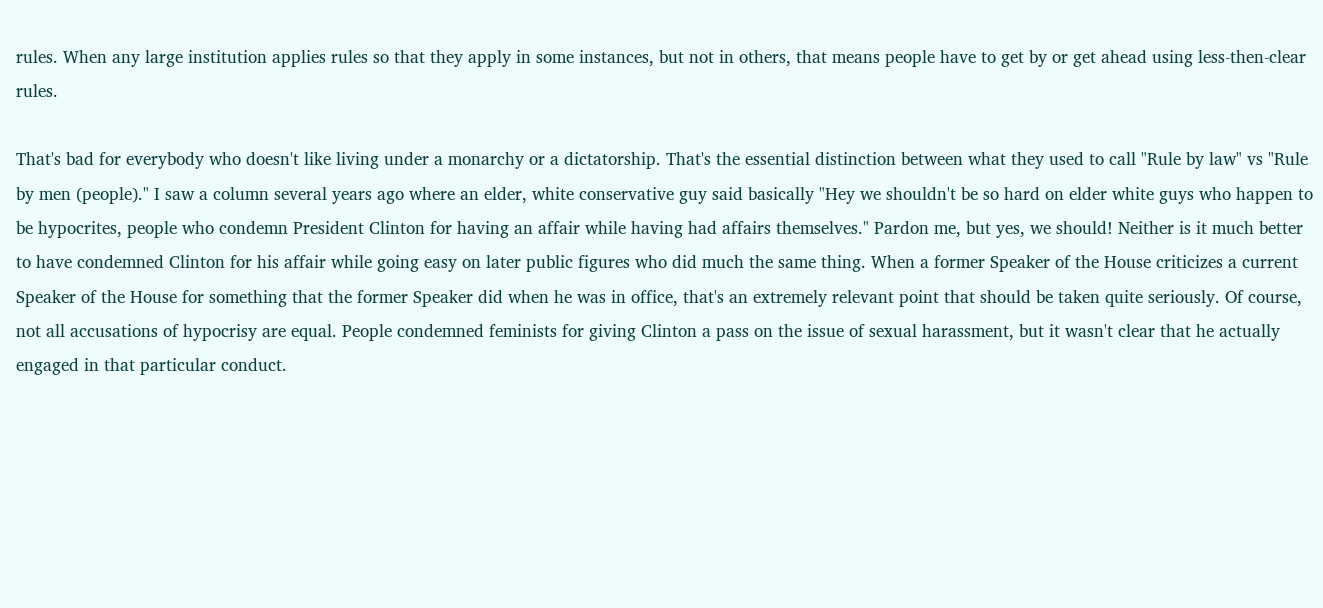rules. When any large institution applies rules so that they apply in some instances, but not in others, that means people have to get by or get ahead using less-then-clear rules.

That's bad for everybody who doesn't like living under a monarchy or a dictatorship. That's the essential distinction between what they used to call "Rule by law" vs "Rule by men (people)." I saw a column several years ago where an elder, white conservative guy said basically "Hey we shouldn't be so hard on elder white guys who happen to be hypocrites, people who condemn President Clinton for having an affair while having had affairs themselves." Pardon me, but yes, we should! Neither is it much better to have condemned Clinton for his affair while going easy on later public figures who did much the same thing. When a former Speaker of the House criticizes a current Speaker of the House for something that the former Speaker did when he was in office, that's an extremely relevant point that should be taken quite seriously. Of course, not all accusations of hypocrisy are equal. People condemned feminists for giving Clinton a pass on the issue of sexual harassment, but it wasn't clear that he actually engaged in that particular conduct.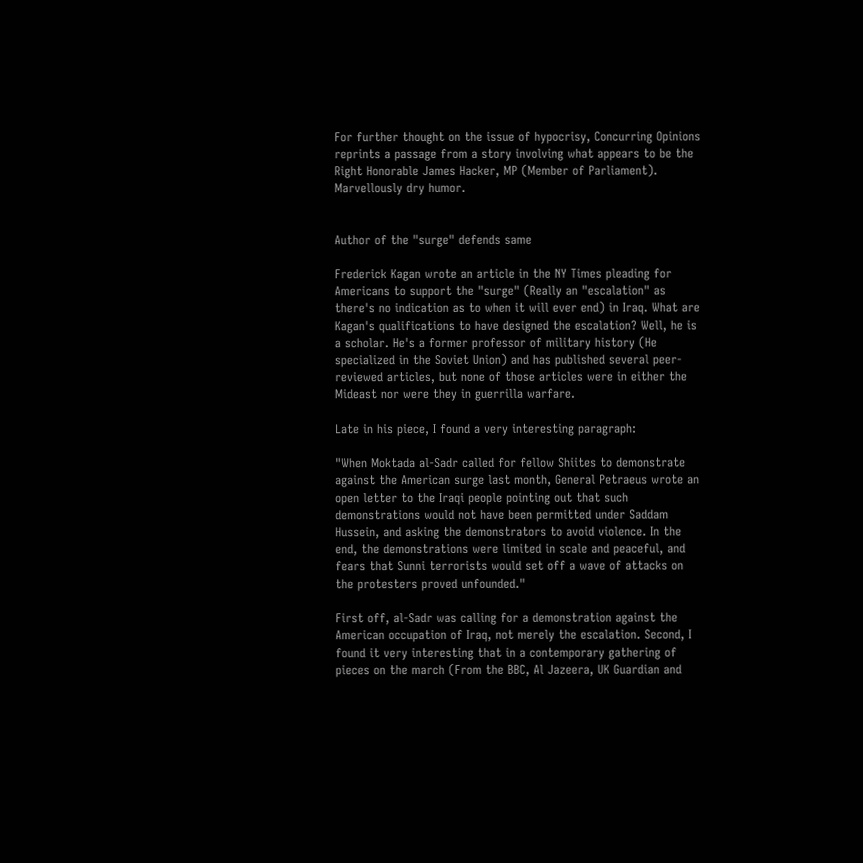For further thought on the issue of hypocrisy, Concurring Opinions reprints a passage from a story involving what appears to be the Right Honorable James Hacker, MP (Member of Parliament). Marvellously dry humor.


Author of the "surge" defends same

Frederick Kagan wrote an article in the NY Times pleading for Americans to support the "surge" (Really an "escalation" as there's no indication as to when it will ever end) in Iraq. What are Kagan's qualifications to have designed the escalation? Well, he is a scholar. He's a former professor of military history (He specialized in the Soviet Union) and has published several peer-reviewed articles, but none of those articles were in either the Mideast nor were they in guerrilla warfare.

Late in his piece, I found a very interesting paragraph:

"When Moktada al-Sadr called for fellow Shiites to demonstrate against the American surge last month, General Petraeus wrote an open letter to the Iraqi people pointing out that such demonstrations would not have been permitted under Saddam Hussein, and asking the demonstrators to avoid violence. In the end, the demonstrations were limited in scale and peaceful, and fears that Sunni terrorists would set off a wave of attacks on the protesters proved unfounded."

First off, al-Sadr was calling for a demonstration against the American occupation of Iraq, not merely the escalation. Second, I found it very interesting that in a contemporary gathering of pieces on the march (From the BBC, Al Jazeera, UK Guardian and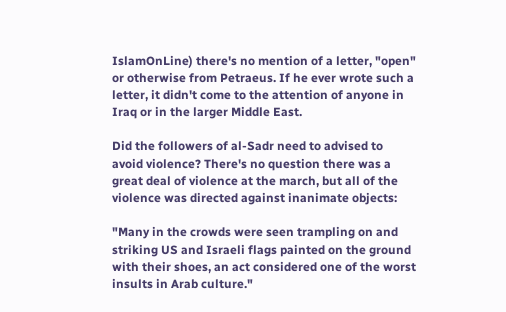IslamOnLine) there's no mention of a letter, "open" or otherwise from Petraeus. If he ever wrote such a letter, it didn't come to the attention of anyone in Iraq or in the larger Middle East.

Did the followers of al-Sadr need to advised to avoid violence? There's no question there was a great deal of violence at the march, but all of the violence was directed against inanimate objects:

"Many in the crowds were seen trampling on and striking US and Israeli flags painted on the ground with their shoes, an act considered one of the worst insults in Arab culture."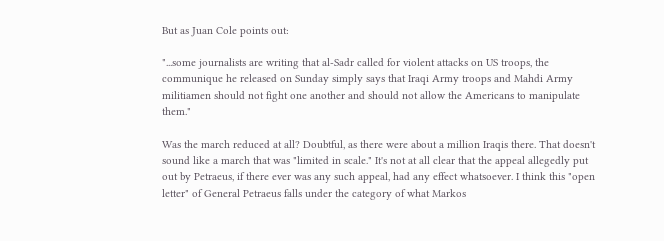But as Juan Cole points out:

"...some journalists are writing that al-Sadr called for violent attacks on US troops, the communique he released on Sunday simply says that Iraqi Army troops and Mahdi Army militiamen should not fight one another and should not allow the Americans to manipulate them."

Was the march reduced at all? Doubtful, as there were about a million Iraqis there. That doesn't sound like a march that was "limited in scale." It's not at all clear that the appeal allegedly put out by Petraeus, if there ever was any such appeal, had any effect whatsoever. I think this "open letter" of General Petraeus falls under the category of what Markos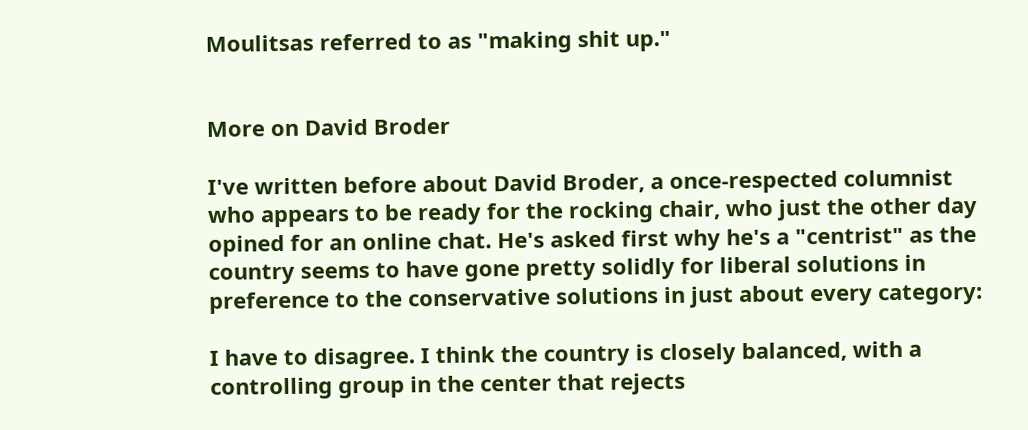Moulitsas referred to as "making shit up."


More on David Broder

I've written before about David Broder, a once-respected columnist who appears to be ready for the rocking chair, who just the other day opined for an online chat. He's asked first why he's a "centrist" as the country seems to have gone pretty solidly for liberal solutions in preference to the conservative solutions in just about every category:

I have to disagree. I think the country is closely balanced, with a controlling group in the center that rejects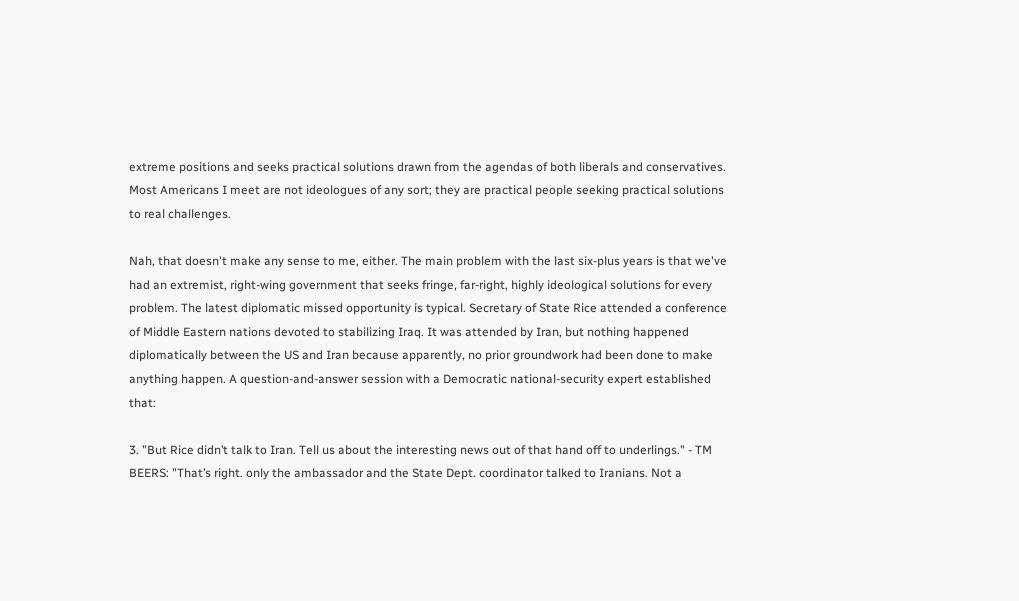extreme positions and seeks practical solutions drawn from the agendas of both liberals and conservatives. Most Americans I meet are not ideologues of any sort; they are practical people seeking practical solutions to real challenges.

Nah, that doesn't make any sense to me, either. The main problem with the last six-plus years is that we've had an extremist, right-wing government that seeks fringe, far-right, highly ideological solutions for every problem. The latest diplomatic missed opportunity is typical. Secretary of State Rice attended a conference of Middle Eastern nations devoted to stabilizing Iraq. It was attended by Iran, but nothing happened diplomatically between the US and Iran because apparently, no prior groundwork had been done to make anything happen. A question-and-answer session with a Democratic national-security expert established that:

3. "But Rice didn’t talk to Iran. Tell us about the interesting news out of that hand off to underlings." - TM
BEERS: "That’s right. only the ambassador and the State Dept. coordinator talked to Iranians. Not a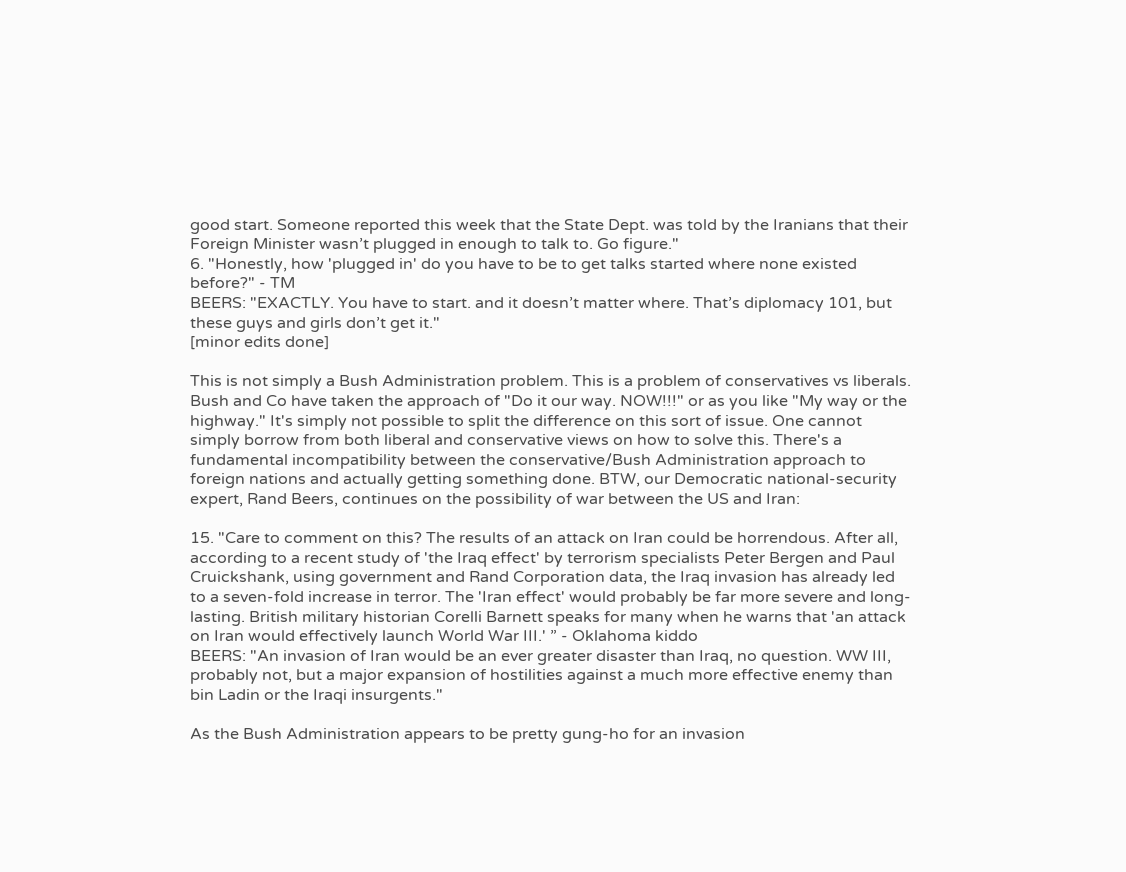good start. Someone reported this week that the State Dept. was told by the Iranians that their Foreign Minister wasn’t plugged in enough to talk to. Go figure."
6. "Honestly, how 'plugged in' do you have to be to get talks started where none existed before?" - TM
BEERS: "EXACTLY. You have to start. and it doesn’t matter where. That’s diplomacy 101, but these guys and girls don’t get it."
[minor edits done]

This is not simply a Bush Administration problem. This is a problem of conservatives vs liberals. Bush and Co have taken the approach of "Do it our way. NOW!!!" or as you like "My way or the highway." It's simply not possible to split the difference on this sort of issue. One cannot simply borrow from both liberal and conservative views on how to solve this. There's a fundamental incompatibility between the conservative/Bush Administration approach to foreign nations and actually getting something done. BTW, our Democratic national-security expert, Rand Beers, continues on the possibility of war between the US and Iran:

15. "Care to comment on this? The results of an attack on Iran could be horrendous. After all, according to a recent study of 'the Iraq effect' by terrorism specialists Peter Bergen and Paul Cruickshank, using government and Rand Corporation data, the Iraq invasion has already led to a seven-fold increase in terror. The 'Iran effect' would probably be far more severe and long-lasting. British military historian Corelli Barnett speaks for many when he warns that 'an attack on Iran would effectively launch World War III.' ” - Oklahoma kiddo
BEERS: "An invasion of Iran would be an ever greater disaster than Iraq, no question. WW III, probably not, but a major expansion of hostilities against a much more effective enemy than bin Ladin or the Iraqi insurgents."

As the Bush Administration appears to be pretty gung-ho for an invasion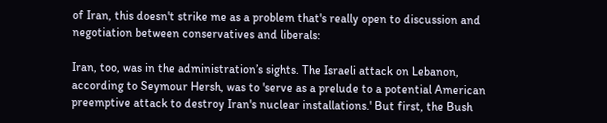of Iran, this doesn't strike me as a problem that's really open to discussion and negotiation between conservatives and liberals:

Iran, too, was in the administration’s sights. The Israeli attack on Lebanon, according to Seymour Hersh, was to 'serve as a prelude to a potential American preemptive attack to destroy Iran's nuclear installations.' But first, the Bush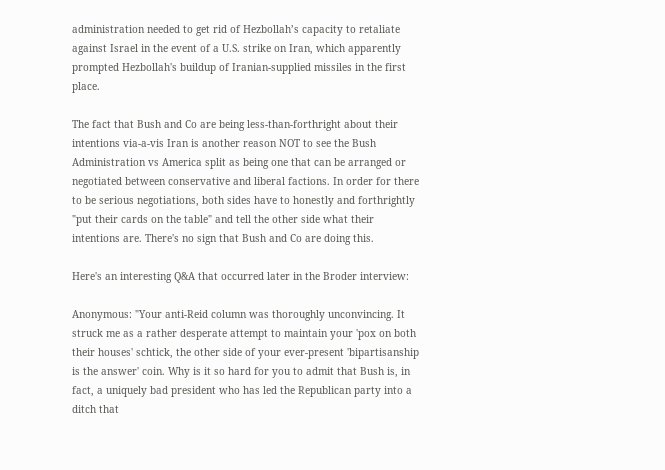administration needed to get rid of Hezbollah’s capacity to retaliate against Israel in the event of a U.S. strike on Iran, which apparently prompted Hezbollah's buildup of Iranian-supplied missiles in the first place.

The fact that Bush and Co are being less-than-forthright about their intentions via-a-vis Iran is another reason NOT to see the Bush Administration vs America split as being one that can be arranged or negotiated between conservative and liberal factions. In order for there to be serious negotiations, both sides have to honestly and forthrightly "put their cards on the table" and tell the other side what their intentions are. There's no sign that Bush and Co are doing this.

Here's an interesting Q&A that occurred later in the Broder interview:

Anonymous: "Your anti-Reid column was thoroughly unconvincing. It struck me as a rather desperate attempt to maintain your 'pox on both their houses' schtick, the other side of your ever-present 'bipartisanship is the answer' coin. Why is it so hard for you to admit that Bush is, in fact, a uniquely bad president who has led the Republican party into a ditch that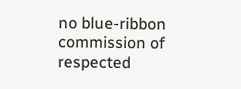no blue-ribbon commission of respected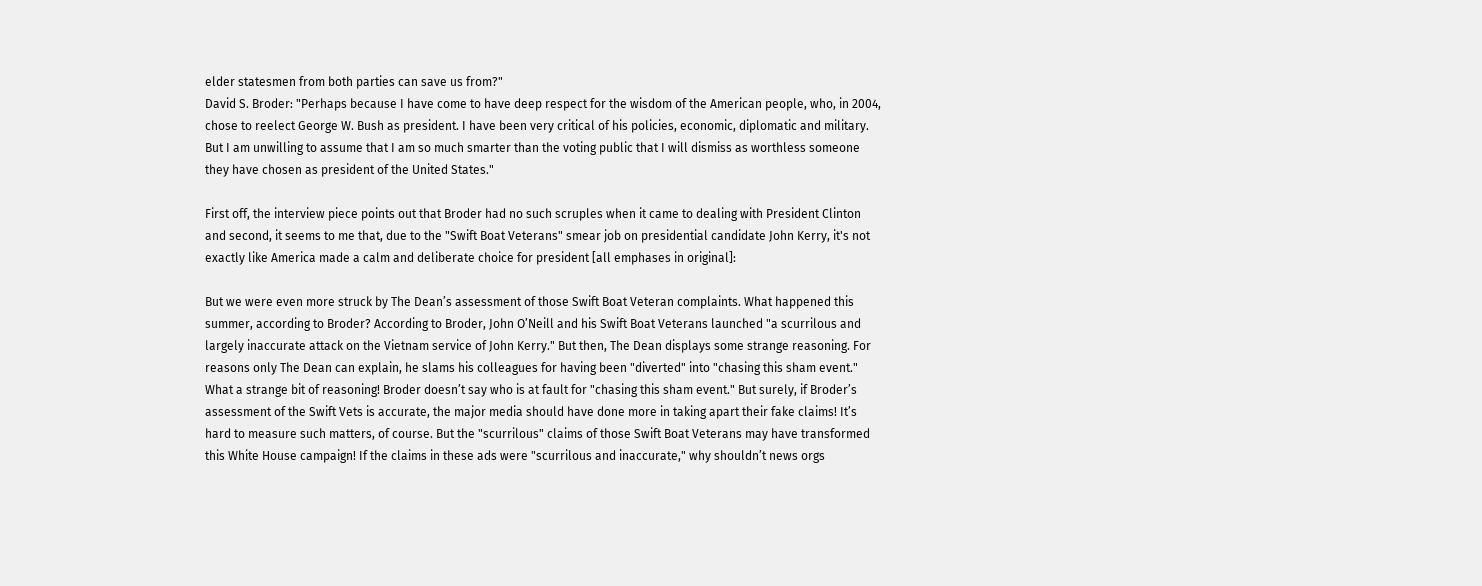elder statesmen from both parties can save us from?"
David S. Broder: "Perhaps because I have come to have deep respect for the wisdom of the American people, who, in 2004, chose to reelect George W. Bush as president. I have been very critical of his policies, economic, diplomatic and military. But I am unwilling to assume that I am so much smarter than the voting public that I will dismiss as worthless someone they have chosen as president of the United States."

First off, the interview piece points out that Broder had no such scruples when it came to dealing with President Clinton and second, it seems to me that, due to the "Swift Boat Veterans" smear job on presidential candidate John Kerry, it's not exactly like America made a calm and deliberate choice for president [all emphases in original]:

But we were even more struck by The Dean’s assessment of those Swift Boat Veteran complaints. What happened this summer, according to Broder? According to Broder, John O’Neill and his Swift Boat Veterans launched "a scurrilous and largely inaccurate attack on the Vietnam service of John Kerry." But then, The Dean displays some strange reasoning. For reasons only The Dean can explain, he slams his colleagues for having been "diverted" into "chasing this sham event."
What a strange bit of reasoning! Broder doesn’t say who is at fault for "chasing this sham event." But surely, if Broder’s assessment of the Swift Vets is accurate, the major media should have done more in taking apart their fake claims! It’s hard to measure such matters, of course. But the "scurrilous" claims of those Swift Boat Veterans may have transformed this White House campaign! If the claims in these ads were "scurrilous and inaccurate," why shouldn’t news orgs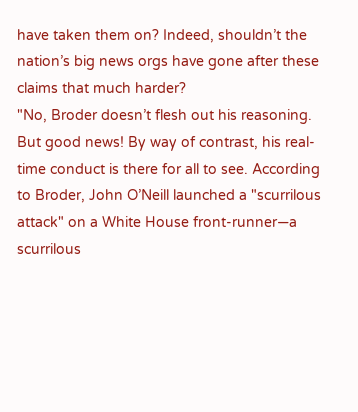have taken them on? Indeed, shouldn’t the nation’s big news orgs have gone after these claims that much harder?
"No, Broder doesn’t flesh out his reasoning. But good news! By way of contrast, his real-time conduct is there for all to see. According to Broder, John O’Neill launched a "scurrilous attack" on a White House front-runner—a scurrilous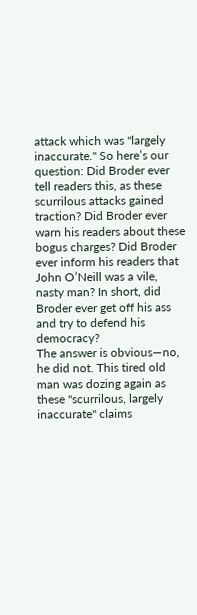attack which was "largely inaccurate." So here’s our question: Did Broder ever tell readers this, as these scurrilous attacks gained traction? Did Broder ever warn his readers about these bogus charges? Did Broder ever inform his readers that John O’Neill was a vile, nasty man? In short, did Broder ever get off his ass and try to defend his democracy?
The answer is obvious—no, he did not. This tired old man was dozing again as these "scurrilous, largely inaccurate" claims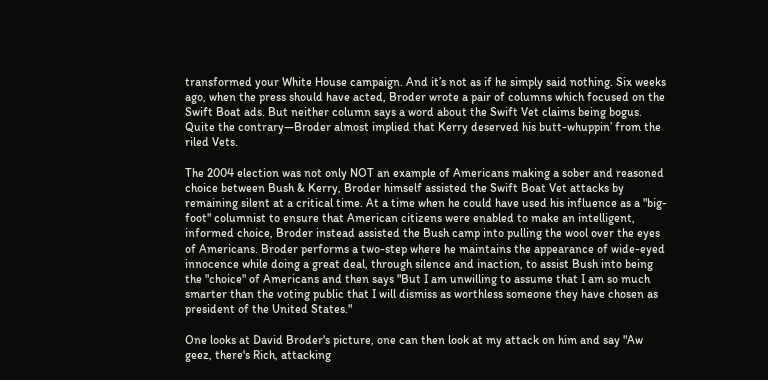transformed your White House campaign. And it’s not as if he simply said nothing. Six weeks ago, when the press should have acted, Broder wrote a pair of columns which focused on the Swift Boat ads. But neither column says a word about the Swift Vet claims being bogus. Quite the contrary—Broder almost implied that Kerry deserved his butt-whuppin’ from the riled Vets.

The 2004 election was not only NOT an example of Americans making a sober and reasoned choice between Bush & Kerry, Broder himself assisted the Swift Boat Vet attacks by remaining silent at a critical time. At a time when he could have used his influence as a "big-foot" columnist to ensure that American citizens were enabled to make an intelligent, informed choice, Broder instead assisted the Bush camp into pulling the wool over the eyes of Americans. Broder performs a two-step where he maintains the appearance of wide-eyed innocence while doing a great deal, through silence and inaction, to assist Bush into being the "choice" of Americans and then says "But I am unwilling to assume that I am so much smarter than the voting public that I will dismiss as worthless someone they have chosen as president of the United States."

One looks at David Broder's picture, one can then look at my attack on him and say "Aw geez, there's Rich, attacking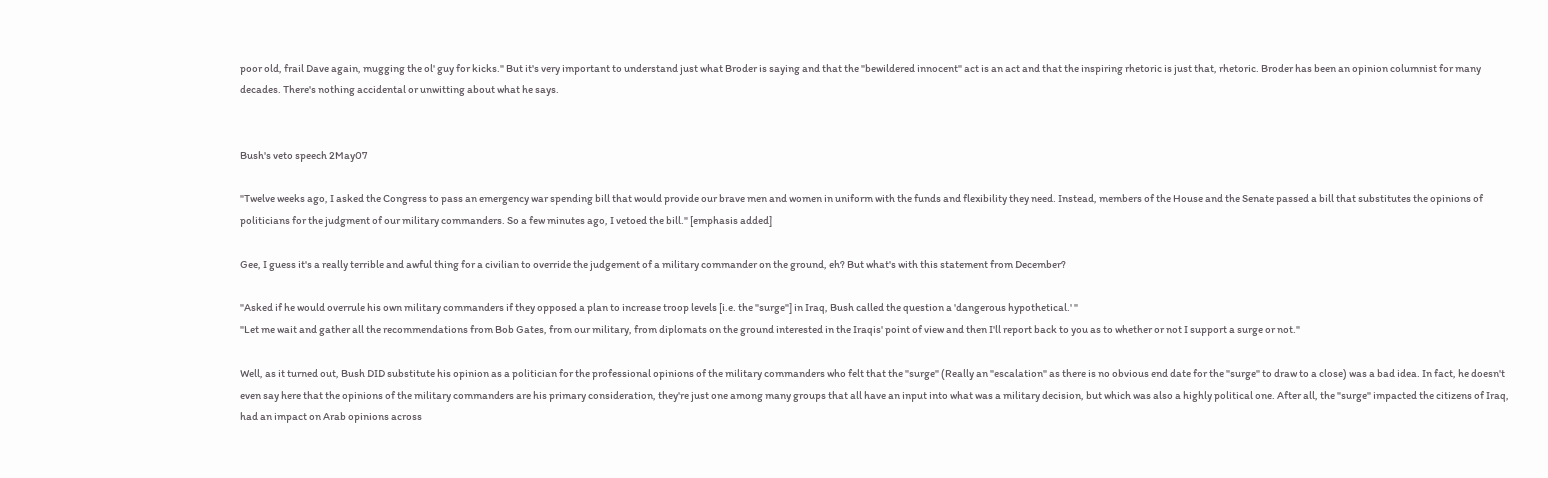poor old, frail Dave again, mugging the ol' guy for kicks." But it's very important to understand just what Broder is saying and that the "bewildered innocent" act is an act and that the inspiring rhetoric is just that, rhetoric. Broder has been an opinion columnist for many decades. There's nothing accidental or unwitting about what he says.


Bush's veto speech 2May07

"Twelve weeks ago, I asked the Congress to pass an emergency war spending bill that would provide our brave men and women in uniform with the funds and flexibility they need. Instead, members of the House and the Senate passed a bill that substitutes the opinions of politicians for the judgment of our military commanders. So a few minutes ago, I vetoed the bill." [emphasis added]

Gee, I guess it's a really terrible and awful thing for a civilian to override the judgement of a military commander on the ground, eh? But what's with this statement from December?

"Asked if he would overrule his own military commanders if they opposed a plan to increase troop levels [i.e. the "surge"] in Iraq, Bush called the question a 'dangerous hypothetical.' "
"Let me wait and gather all the recommendations from Bob Gates, from our military, from diplomats on the ground interested in the Iraqis' point of view and then I'll report back to you as to whether or not I support a surge or not."

Well, as it turned out, Bush DID substitute his opinion as a politician for the professional opinions of the military commanders who felt that the "surge" (Really an "escalation" as there is no obvious end date for the "surge" to draw to a close) was a bad idea. In fact, he doesn't even say here that the opinions of the military commanders are his primary consideration, they're just one among many groups that all have an input into what was a military decision, but which was also a highly political one. After all, the "surge" impacted the citizens of Iraq, had an impact on Arab opinions across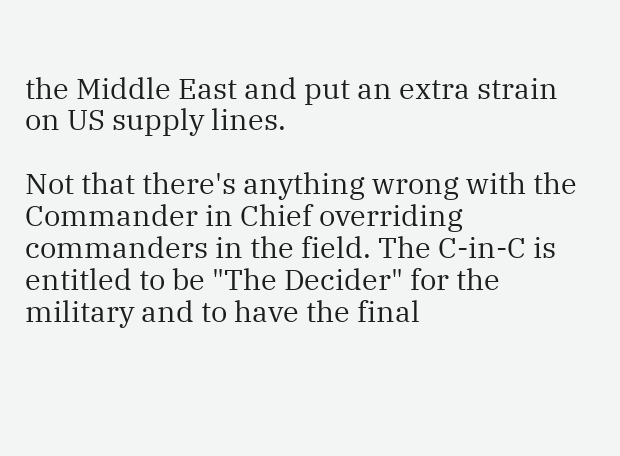the Middle East and put an extra strain on US supply lines.

Not that there's anything wrong with the Commander in Chief overriding commanders in the field. The C-in-C is entitled to be "The Decider" for the military and to have the final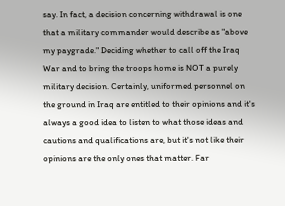say. In fact, a decision concerning withdrawal is one that a military commander would describe as "above my paygrade." Deciding whether to call off the Iraq War and to bring the troops home is NOT a purely military decision. Certainly, uniformed personnel on the ground in Iraq are entitled to their opinions and it's always a good idea to listen to what those ideas and cautions and qualifications are, but it's not like their opinions are the only ones that matter. Far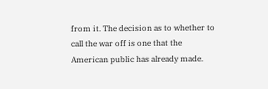from it. The decision as to whether to call the war off is one that the American public has already made.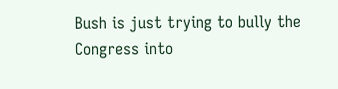Bush is just trying to bully the Congress into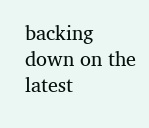backing down on the latest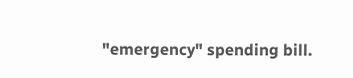"emergency" spending bill.